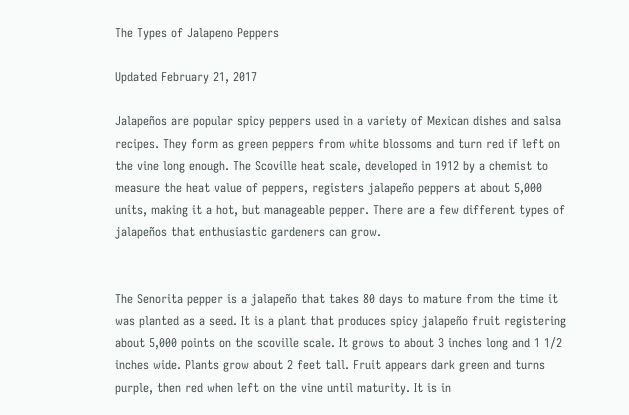The Types of Jalapeno Peppers

Updated February 21, 2017

Jalapeños are popular spicy peppers used in a variety of Mexican dishes and salsa recipes. They form as green peppers from white blossoms and turn red if left on the vine long enough. The Scoville heat scale, developed in 1912 by a chemist to measure the heat value of peppers, registers jalapeño peppers at about 5,000 units, making it a hot, but manageable pepper. There are a few different types of jalapeños that enthusiastic gardeners can grow.


The Senorita pepper is a jalapeño that takes 80 days to mature from the time it was planted as a seed. It is a plant that produces spicy jalapeño fruit registering about 5,000 points on the scoville scale. It grows to about 3 inches long and 1 1/2 inches wide. Plants grow about 2 feet tall. Fruit appears dark green and turns purple, then red when left on the vine until maturity. It is in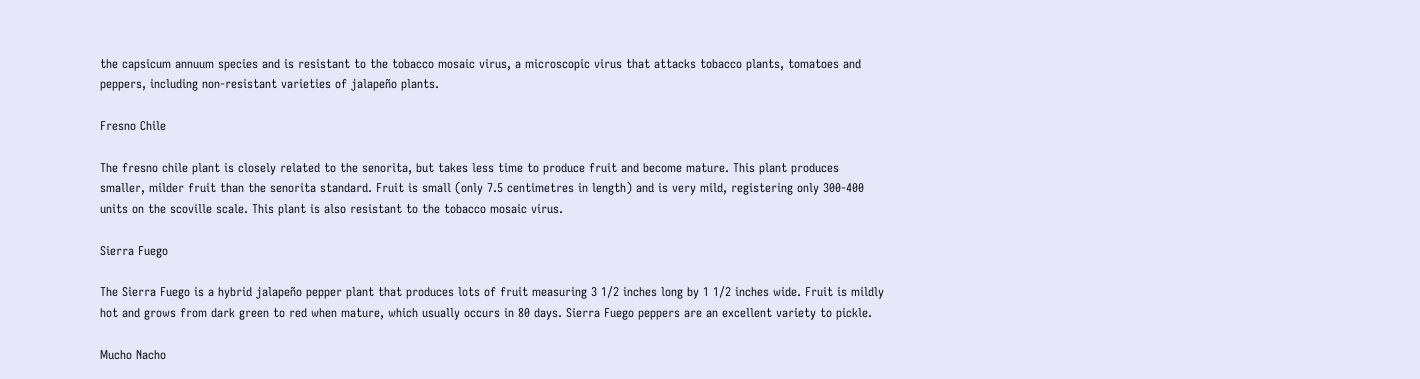the capsicum annuum species and is resistant to the tobacco mosaic virus, a microscopic virus that attacks tobacco plants, tomatoes and peppers, including non-resistant varieties of jalapeño plants.

Fresno Chile

The fresno chile plant is closely related to the senorita, but takes less time to produce fruit and become mature. This plant produces smaller, milder fruit than the senorita standard. Fruit is small (only 7.5 centimetres in length) and is very mild, registering only 300-400 units on the scoville scale. This plant is also resistant to the tobacco mosaic virus.

Sierra Fuego

The Sierra Fuego is a hybrid jalapeño pepper plant that produces lots of fruit measuring 3 1/2 inches long by 1 1/2 inches wide. Fruit is mildly hot and grows from dark green to red when mature, which usually occurs in 80 days. Sierra Fuego peppers are an excellent variety to pickle.

Mucho Nacho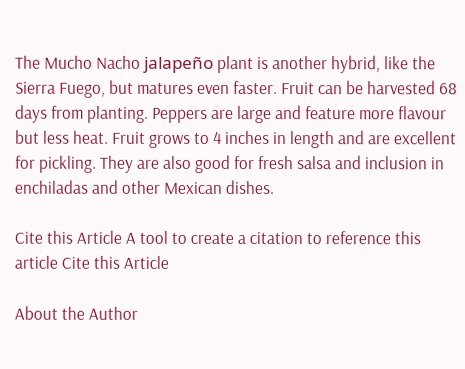The Mucho Nacho jalapeño plant is another hybrid, like the Sierra Fuego, but matures even faster. Fruit can be harvested 68 days from planting. Peppers are large and feature more flavour but less heat. Fruit grows to 4 inches in length and are excellent for pickling. They are also good for fresh salsa and inclusion in enchiladas and other Mexican dishes.

Cite this Article A tool to create a citation to reference this article Cite this Article

About the Author